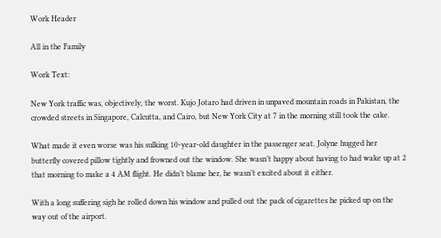Work Header

All in the Family

Work Text:

New York traffic was, objectively, the worst. Kujo Jotaro had driven in unpaved mountain roads in Pakistan, the crowded streets in Singapore, Calcutta, and Cairo, but New York City at 7 in the morning still took the cake.

What made it even worse was his sulking 10-year-old daughter in the passenger seat. Jolyne hugged her butterfly covered pillow tightly and frowned out the window. She wasn’t happy about having to had wake up at 2 that morning to make a 4 AM flight. He didn’t blame her, he wasn’t excited about it either.

With a long suffering sigh he rolled down his window and pulled out the pack of cigarettes he picked up on the way out of the airport.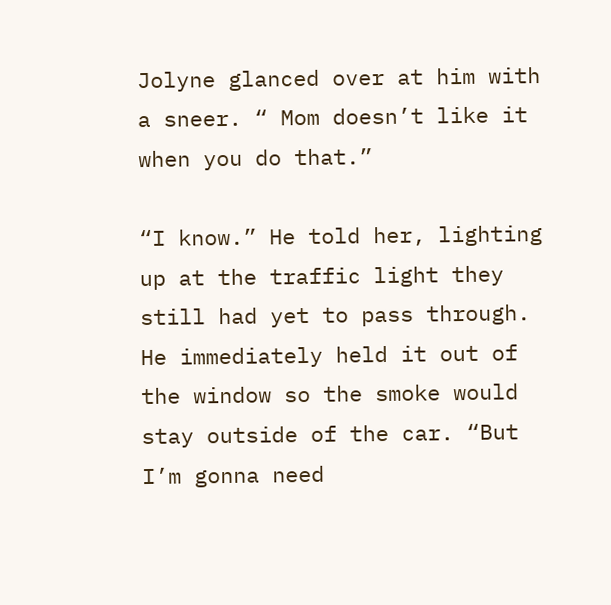Jolyne glanced over at him with a sneer. “ Mom doesn’t like it when you do that.”

“I know.” He told her, lighting up at the traffic light they still had yet to pass through. He immediately held it out of the window so the smoke would stay outside of the car. “But I’m gonna need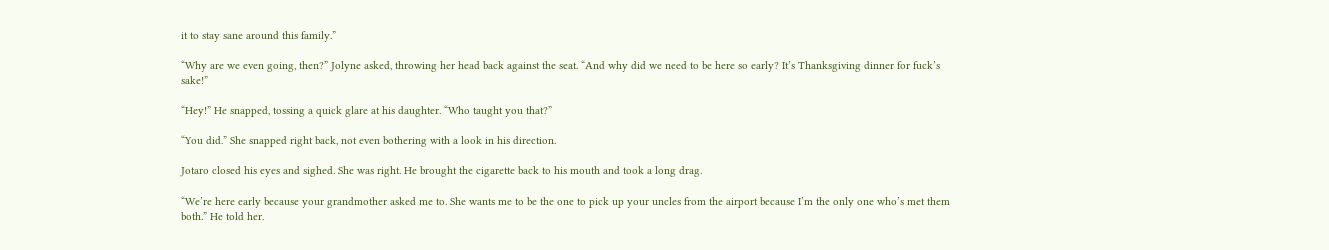it to stay sane around this family.”

“Why are we even going, then?” Jolyne asked, throwing her head back against the seat. “And why did we need to be here so early? It’s Thanksgiving dinner for fuck’s sake!”

“Hey!” He snapped, tossing a quick glare at his daughter. “Who taught you that?”

“You did.” She snapped right back, not even bothering with a look in his direction.

Jotaro closed his eyes and sighed. She was right. He brought the cigarette back to his mouth and took a long drag.

“We’re here early because your grandmother asked me to. She wants me to be the one to pick up your uncles from the airport because I’m the only one who’s met them both.” He told her.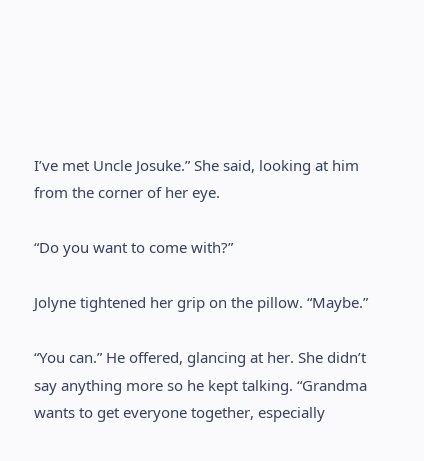I’ve met Uncle Josuke.” She said, looking at him from the corner of her eye.

“Do you want to come with?”

Jolyne tightened her grip on the pillow. “Maybe.”

“You can.” He offered, glancing at her. She didn’t say anything more so he kept talking. “Grandma wants to get everyone together, especially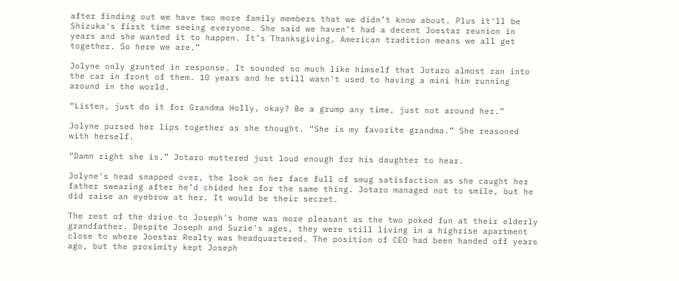after finding out we have two more family members that we didn’t know about. Plus it'll be Shizuka's first time seeing everyone. She said we haven’t had a decent Joestar reunion in years and she wanted it to happen. It’s Thanksgiving, American tradition means we all get together. So here we are.”

Jolyne only grunted in response. It sounded so much like himself that Jotaro almost ran into the car in front of them. 10 years and he still wasn't used to having a mini him running around in the world.

“Listen, just do it for Grandma Holly, okay? Be a grump any time, just not around her.”

Jolyne pursed her lips together as she thought. “She is my favorite grandma.” She reasoned with herself.

“Damn right she is.” Jotaro muttered just loud enough for his daughter to hear.

Jolyne's head snapped over, the look on her face full of smug satisfaction as she caught her father swearing after he’d chided her for the same thing. Jotaro managed not to smile, but he did raise an eyebrow at her. It would be their secret.

The rest of the drive to Joseph's home was more pleasant as the two poked fun at their elderly grandfather. Despite Joseph and Suzie's ages, they were still living in a highrise apartment close to where Joestar Realty was headquartered. The position of CEO had been handed off years ago, but the proximity kept Joseph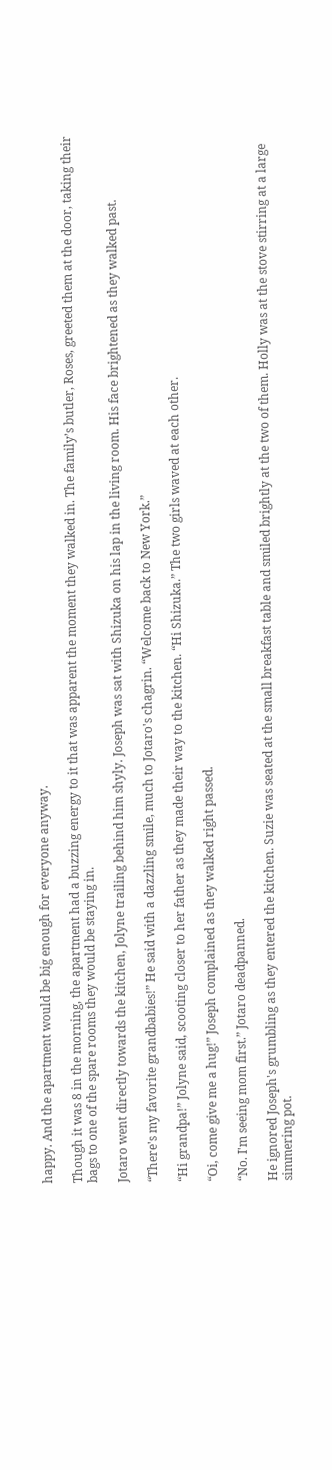happy. And the apartment would be big enough for everyone anyway.

Though it was 8 in the morning, the apartment had a buzzing energy to it that was apparent the moment they walked in. The family’s butler, Roses, greeted them at the door, taking their bags to one of the spare rooms they would be staying in.

Jotaro went directly towards the kitchen, Jolyne trailing behind him shyly. Joseph was sat with Shizuka on his lap in the living room. His face brightened as they walked past.

“There's my favorite grandbabies!” He said with a dazzling smile, much to Jotaro's chagrin. “Welcome back to New York.”

“Hi grandpa!” Jolyne said, scooting closer to her father as they made their way to the kitchen. “Hi Shizuka.” The two girls waved at each other.

“Oi, come give me a hug!” Joseph complained as they walked right passed.

“No. I'm seeing mom first.” Jotaro deadpanned.

He ignored Joseph's grumbling as they entered the kitchen. Suzie was seated at the small breakfast table and smiled brightly at the two of them. Holly was at the stove stirring at a large simmering pot.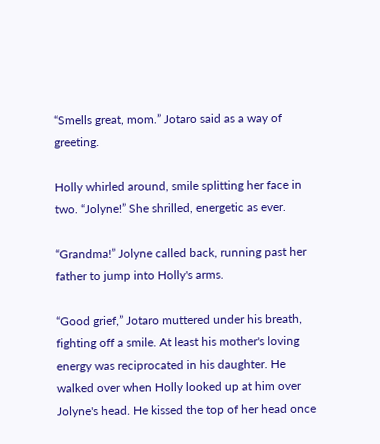“Smells great, mom.” Jotaro said as a way of greeting.

Holly whirled around, smile splitting her face in two. “Jolyne!” She shrilled, energetic as ever.

“Grandma!” Jolyne called back, running past her father to jump into Holly's arms.

“Good grief,” Jotaro muttered under his breath, fighting off a smile. At least his mother's loving energy was reciprocated in his daughter. He walked over when Holly looked up at him over Jolyne's head. He kissed the top of her head once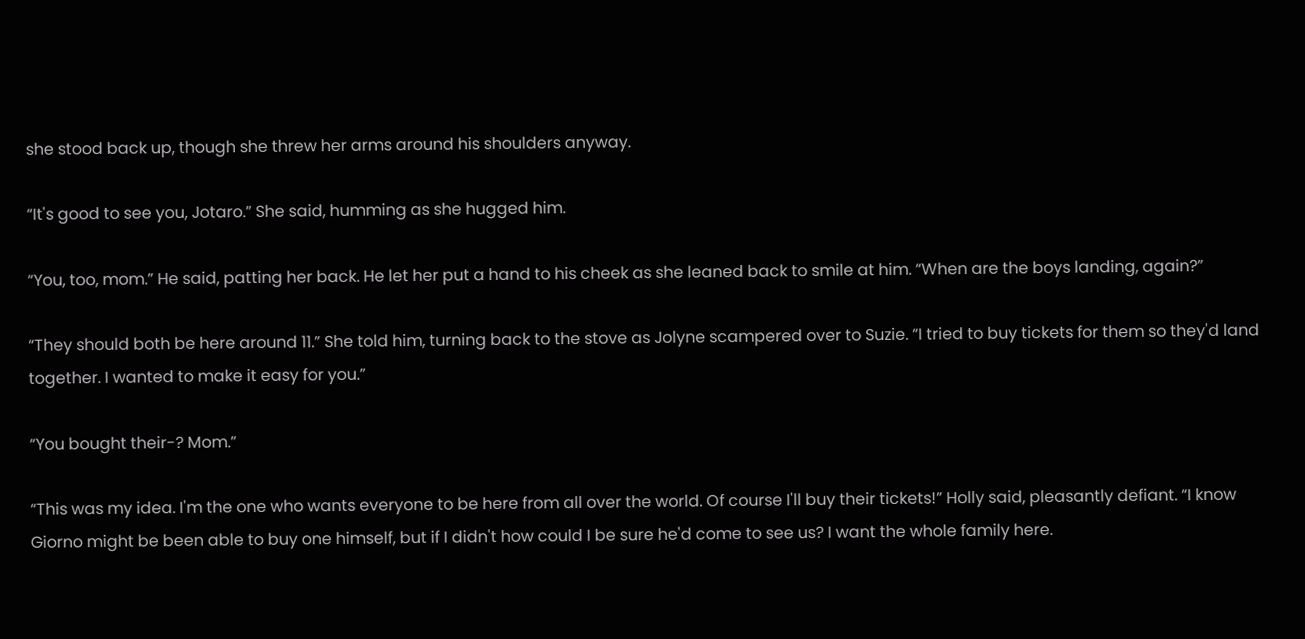she stood back up, though she threw her arms around his shoulders anyway.

“It's good to see you, Jotaro.” She said, humming as she hugged him.

“You, too, mom.” He said, patting her back. He let her put a hand to his cheek as she leaned back to smile at him. “When are the boys landing, again?”

“They should both be here around 11.” She told him, turning back to the stove as Jolyne scampered over to Suzie. “I tried to buy tickets for them so they'd land together. I wanted to make it easy for you.”

“You bought their-? Mom.”

“This was my idea. I'm the one who wants everyone to be here from all over the world. Of course I'll buy their tickets!” Holly said, pleasantly defiant. “I know Giorno might be been able to buy one himself, but if I didn't how could I be sure he'd come to see us? I want the whole family here.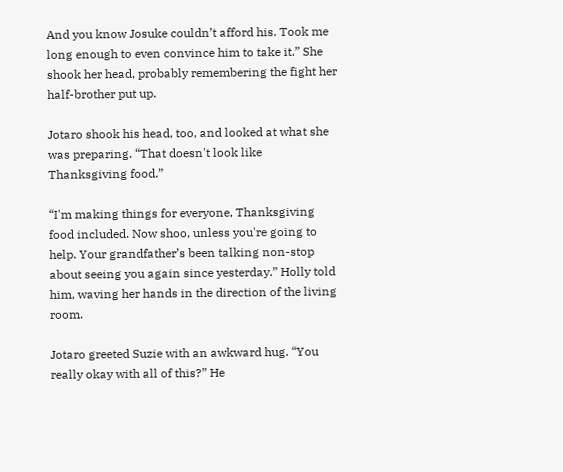And you know Josuke couldn’t afford his. Took me long enough to even convince him to take it.” She shook her head, probably remembering the fight her half-brother put up.

Jotaro shook his head, too, and looked at what she was preparing. “That doesn't look like Thanksgiving food.”

“I'm making things for everyone, Thanksgiving food included. Now shoo, unless you're going to help. Your grandfather’s been talking non-stop about seeing you again since yesterday.” Holly told him, waving her hands in the direction of the living room.

Jotaro greeted Suzie with an awkward hug. “You really okay with all of this?” He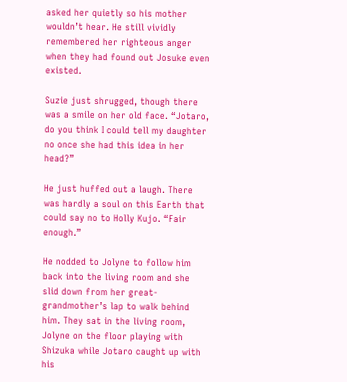asked her quietly so his mother wouldn’t hear. He still vividly remembered her righteous anger when they had found out Josuke even existed.

Suzie just shrugged, though there was a smile on her old face. “Jotaro, do you think I could tell my daughter no once she had this idea in her head?”

He just huffed out a laugh. There was hardly a soul on this Earth that could say no to Holly Kujo. “Fair enough.”

He nodded to Jolyne to follow him back into the living room and she slid down from her great-grandmother’s lap to walk behind him. They sat in the living room, Jolyne on the floor playing with Shizuka while Jotaro caught up with his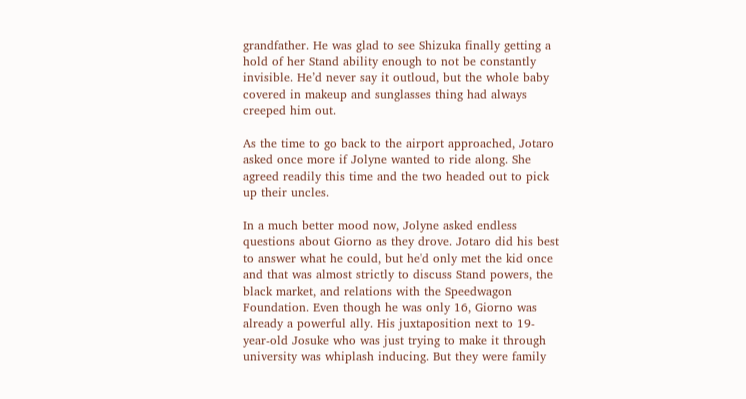grandfather. He was glad to see Shizuka finally getting a hold of her Stand ability enough to not be constantly invisible. He’d never say it outloud, but the whole baby covered in makeup and sunglasses thing had always creeped him out.

As the time to go back to the airport approached, Jotaro asked once more if Jolyne wanted to ride along. She agreed readily this time and the two headed out to pick up their uncles.

In a much better mood now, Jolyne asked endless questions about Giorno as they drove. Jotaro did his best to answer what he could, but he'd only met the kid once and that was almost strictly to discuss Stand powers, the black market, and relations with the Speedwagon Foundation. Even though he was only 16, Giorno was already a powerful ally. His juxtaposition next to 19-year-old Josuke who was just trying to make it through university was whiplash inducing. But they were family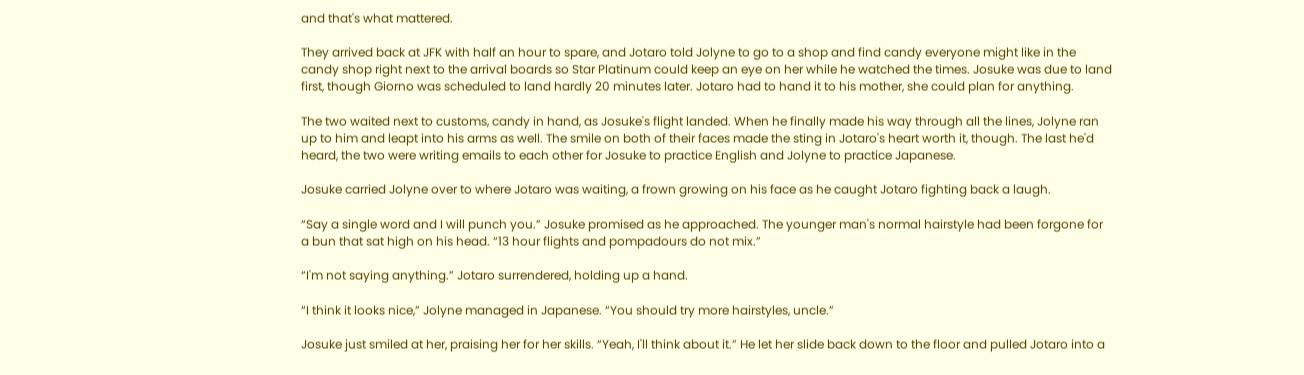and that's what mattered.

They arrived back at JFK with half an hour to spare, and Jotaro told Jolyne to go to a shop and find candy everyone might like in the candy shop right next to the arrival boards so Star Platinum could keep an eye on her while he watched the times. Josuke was due to land first, though Giorno was scheduled to land hardly 20 minutes later. Jotaro had to hand it to his mother, she could plan for anything.

The two waited next to customs, candy in hand, as Josuke's flight landed. When he finally made his way through all the lines, Jolyne ran up to him and leapt into his arms as well. The smile on both of their faces made the sting in Jotaro's heart worth it, though. The last he'd heard, the two were writing emails to each other for Josuke to practice English and Jolyne to practice Japanese.

Josuke carried Jolyne over to where Jotaro was waiting, a frown growing on his face as he caught Jotaro fighting back a laugh.

“Say a single word and I will punch you.” Josuke promised as he approached. The younger man's normal hairstyle had been forgone for a bun that sat high on his head. “13 hour flights and pompadours do not mix.”

“I'm not saying anything.” Jotaro surrendered, holding up a hand.

“I think it looks nice,” Jolyne managed in Japanese. “You should try more hairstyles, uncle.”

Josuke just smiled at her, praising her for her skills. “Yeah, I'll think about it.” He let her slide back down to the floor and pulled Jotaro into a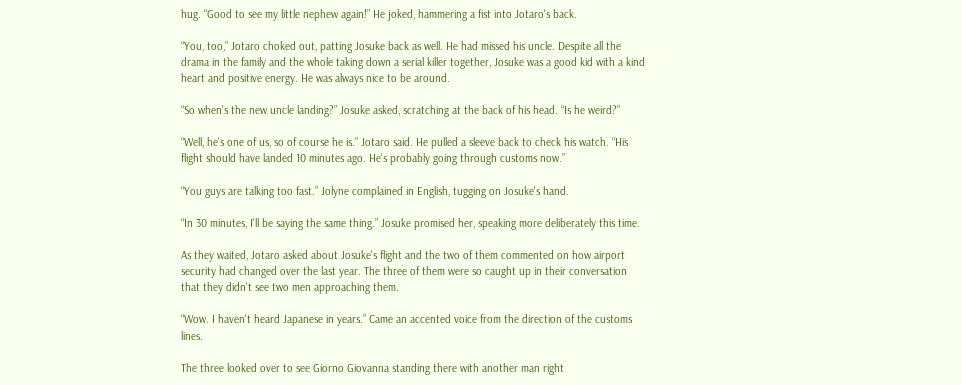hug. “Good to see my little nephew again!” He joked, hammering a fist into Jotaro's back.

“You, too,” Jotaro choked out, patting Josuke back as well. He had missed his uncle. Despite all the drama in the family and the whole taking down a serial killer together, Josuke was a good kid with a kind heart and positive energy. He was always nice to be around.

“So when's the new uncle landing?” Josuke asked, scratching at the back of his head. “Is he weird?”

“Well, he's one of us, so of course he is.” Jotaro said. He pulled a sleeve back to check his watch. “His flight should have landed 10 minutes ago. He's probably going through customs now.”

“You guys are talking too fast.” Jolyne complained in English, tugging on Josuke's hand.

“In 30 minutes, I'll be saying the same thing.” Josuke promised her, speaking more deliberately this time.

As they waited, Jotaro asked about Josuke's flight and the two of them commented on how airport security had changed over the last year. The three of them were so caught up in their conversation that they didn't see two men approaching them.

“Wow. I haven't heard Japanese in years.” Came an accented voice from the direction of the customs lines.

The three looked over to see Giorno Giovanna standing there with another man right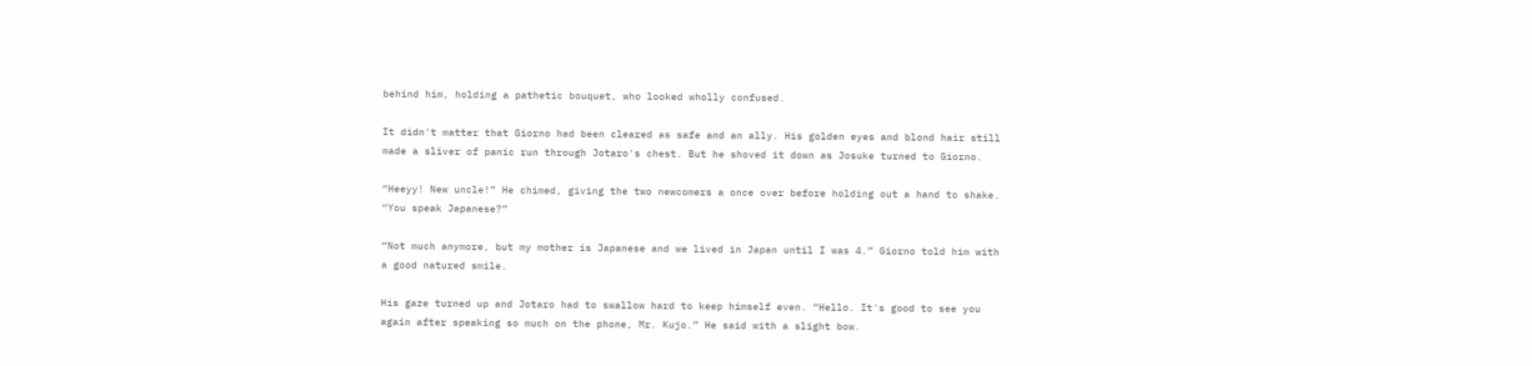behind him, holding a pathetic bouquet, who looked wholly confused.

It didn't matter that Giorno had been cleared as safe and an ally. His golden eyes and blond hair still made a sliver of panic run through Jotaro's chest. But he shoved it down as Josuke turned to Giorno.

“Heeyy! New uncle!” He chimed, giving the two newcomers a once over before holding out a hand to shake. “You speak Japanese?”

“Not much anymore, but my mother is Japanese and we lived in Japan until I was 4.” Giorno told him with a good natured smile.

His gaze turned up and Jotaro had to swallow hard to keep himself even. “Hello. It's good to see you again after speaking so much on the phone, Mr. Kujo.” He said with a slight bow.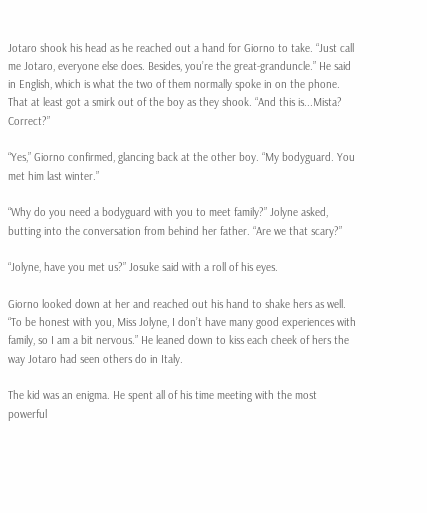Jotaro shook his head as he reached out a hand for Giorno to take. “Just call me Jotaro, everyone else does. Besides, you’re the great-granduncle.” He said in English, which is what the two of them normally spoke in on the phone. That at least got a smirk out of the boy as they shook. “And this is...Mista? Correct?”

“Yes,” Giorno confirmed, glancing back at the other boy. “My bodyguard. You met him last winter.”

“Why do you need a bodyguard with you to meet family?” Jolyne asked, butting into the conversation from behind her father. “Are we that scary?”

“Jolyne, have you met us?” Josuke said with a roll of his eyes.

Giorno looked down at her and reached out his hand to shake hers as well. “To be honest with you, Miss Jolyne, I don’t have many good experiences with family, so I am a bit nervous.” He leaned down to kiss each cheek of hers the way Jotaro had seen others do in Italy.

The kid was an enigma. He spent all of his time meeting with the most powerful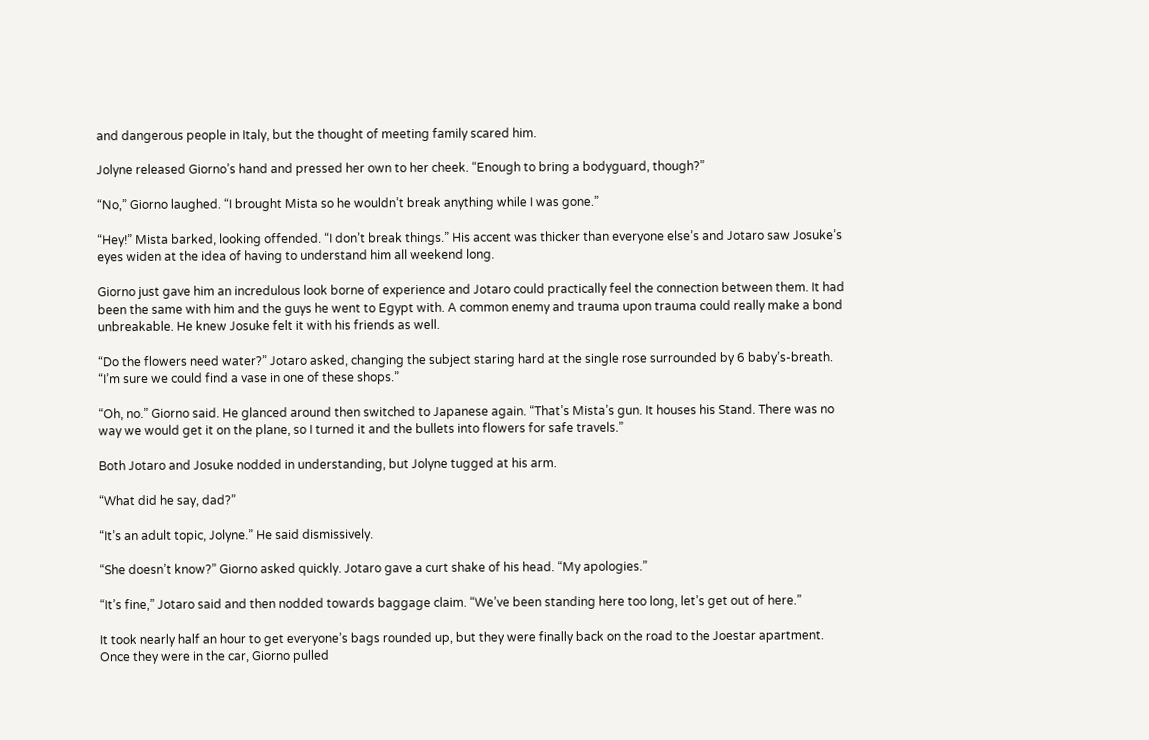and dangerous people in Italy, but the thought of meeting family scared him.

Jolyne released Giorno’s hand and pressed her own to her cheek. “Enough to bring a bodyguard, though?”

“No,” Giorno laughed. “I brought Mista so he wouldn’t break anything while I was gone.”

“Hey!” Mista barked, looking offended. “I don’t break things.” His accent was thicker than everyone else’s and Jotaro saw Josuke’s eyes widen at the idea of having to understand him all weekend long.

Giorno just gave him an incredulous look borne of experience and Jotaro could practically feel the connection between them. It had been the same with him and the guys he went to Egypt with. A common enemy and trauma upon trauma could really make a bond unbreakable. He knew Josuke felt it with his friends as well.

“Do the flowers need water?” Jotaro asked, changing the subject staring hard at the single rose surrounded by 6 baby’s-breath. “I’m sure we could find a vase in one of these shops.”

“Oh, no.” Giorno said. He glanced around then switched to Japanese again. “That’s Mista’s gun. It houses his Stand. There was no way we would get it on the plane, so I turned it and the bullets into flowers for safe travels.”

Both Jotaro and Josuke nodded in understanding, but Jolyne tugged at his arm.

“What did he say, dad?”

“It’s an adult topic, Jolyne.” He said dismissively.

“She doesn’t know?” Giorno asked quickly. Jotaro gave a curt shake of his head. “My apologies.”

“It’s fine,” Jotaro said and then nodded towards baggage claim. “We’ve been standing here too long, let’s get out of here.”

It took nearly half an hour to get everyone’s bags rounded up, but they were finally back on the road to the Joestar apartment. Once they were in the car, Giorno pulled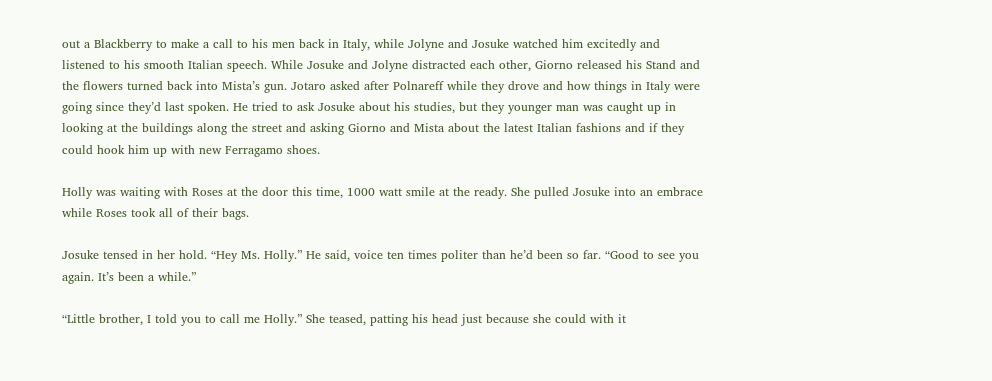out a Blackberry to make a call to his men back in Italy, while Jolyne and Josuke watched him excitedly and listened to his smooth Italian speech. While Josuke and Jolyne distracted each other, Giorno released his Stand and the flowers turned back into Mista’s gun. Jotaro asked after Polnareff while they drove and how things in Italy were going since they’d last spoken. He tried to ask Josuke about his studies, but they younger man was caught up in looking at the buildings along the street and asking Giorno and Mista about the latest Italian fashions and if they could hook him up with new Ferragamo shoes.

Holly was waiting with Roses at the door this time, 1000 watt smile at the ready. She pulled Josuke into an embrace while Roses took all of their bags.

Josuke tensed in her hold. “Hey Ms. Holly.” He said, voice ten times politer than he’d been so far. “Good to see you again. It’s been a while.”

“Little brother, I told you to call me Holly.” She teased, patting his head just because she could with it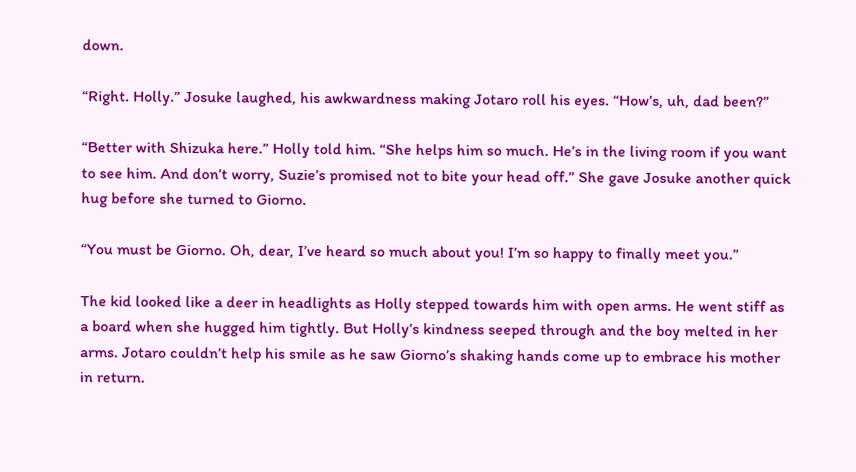down.

“Right. Holly.” Josuke laughed, his awkwardness making Jotaro roll his eyes. “How’s, uh, dad been?”

“Better with Shizuka here.” Holly told him. “She helps him so much. He’s in the living room if you want to see him. And don’t worry, Suzie’s promised not to bite your head off.” She gave Josuke another quick hug before she turned to Giorno.

“You must be Giorno. Oh, dear, I’ve heard so much about you! I’m so happy to finally meet you.”

The kid looked like a deer in headlights as Holly stepped towards him with open arms. He went stiff as a board when she hugged him tightly. But Holly’s kindness seeped through and the boy melted in her arms. Jotaro couldn’t help his smile as he saw Giorno’s shaking hands come up to embrace his mother in return.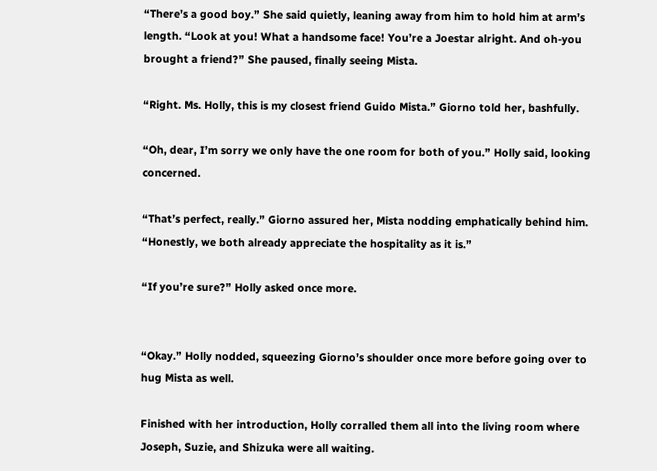“There’s a good boy.” She said quietly, leaning away from him to hold him at arm’s length. “Look at you! What a handsome face! You’re a Joestar alright. And oh-you brought a friend?” She paused, finally seeing Mista.

“Right. Ms. Holly, this is my closest friend Guido Mista.” Giorno told her, bashfully.

“Oh, dear, I’m sorry we only have the one room for both of you.” Holly said, looking concerned.

“That’s perfect, really.” Giorno assured her, Mista nodding emphatically behind him. “Honestly, we both already appreciate the hospitality as it is.”

“If you’re sure?” Holly asked once more.


“Okay.” Holly nodded, squeezing Giorno’s shoulder once more before going over to hug Mista as well.

Finished with her introduction, Holly corralled them all into the living room where Joseph, Suzie, and Shizuka were all waiting.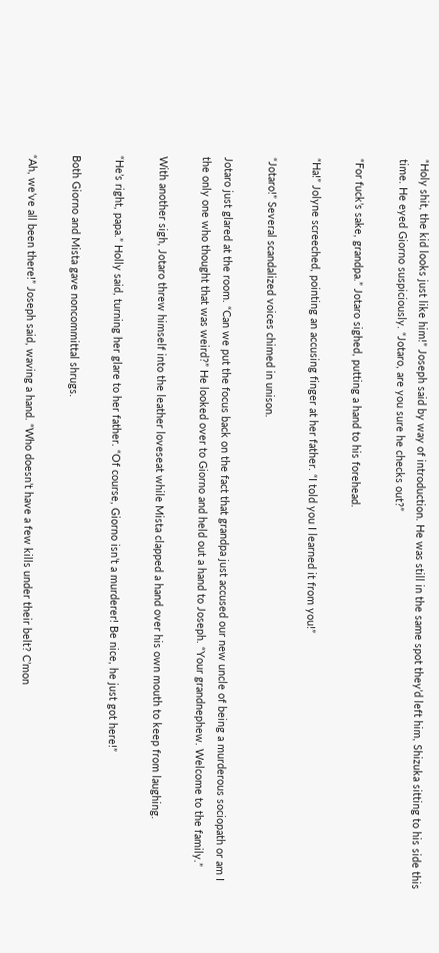“Holy shit, the kid looks just like him!” Joseph said by way of introduction. He was still in the same spot they’d left him, Shizuka sitting to his side this time. He eyed Giorno suspiciously. “Jotaro, are you sure he checks out?”

“For fuck’s sake, grandpa.” Jotaro sighed, putting a hand to his forehead.

“Ha!” Jolyne screeched, pointing an accusing finger at her father. “I told you I learned it from you!”

“Jotaro!” Several scandalized voices chimed in unison.

Jotaro just glared at the room. “Can we put the focus back on the fact that grandpa just accused our new uncle of being a murderous sociopath or am I the only one who thought that was weird?” He looked over to Giorno and held out a hand to Joseph. “Your grandnephew. Welcome to the family.”

With another sigh, Jotaro threw himself into the leather loveseat while Mista clapped a hand over his own mouth to keep from laughing.

“He’s right, papa.” Holly said, turning her glare to her father. “Of course, Giorno isn’t a murderer! Be nice, he just got here!”

Both Giorno and Mista gave noncommittal shrugs.

“Ah, we’ve all been there!” Joseph said, waving a hand. “Who doesn’t have a few kills under their belt? C’mon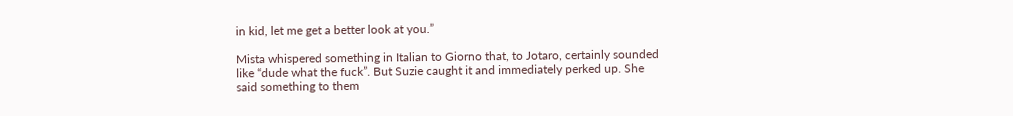in kid, let me get a better look at you.”

Mista whispered something in Italian to Giorno that, to Jotaro, certainly sounded like “dude what the fuck”. But Suzie caught it and immediately perked up. She said something to them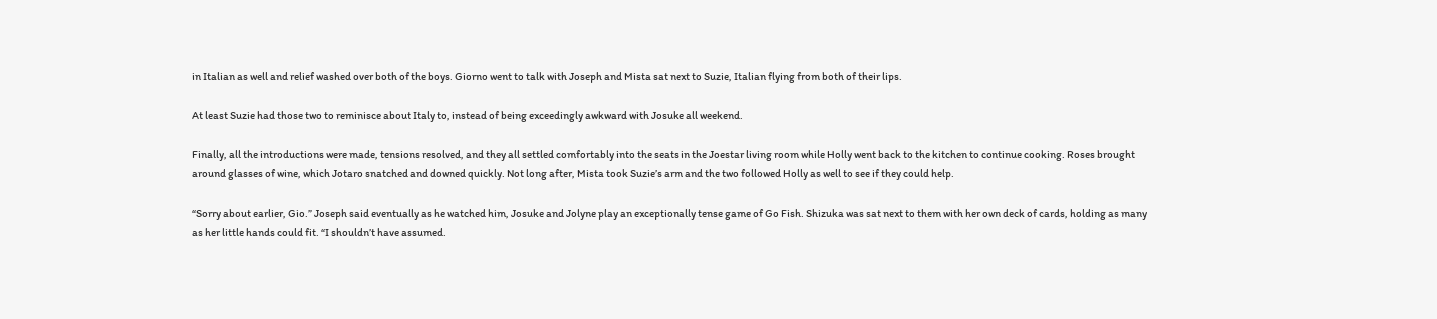in Italian as well and relief washed over both of the boys. Giorno went to talk with Joseph and Mista sat next to Suzie, Italian flying from both of their lips.

At least Suzie had those two to reminisce about Italy to, instead of being exceedingly awkward with Josuke all weekend.

Finally, all the introductions were made, tensions resolved, and they all settled comfortably into the seats in the Joestar living room while Holly went back to the kitchen to continue cooking. Roses brought around glasses of wine, which Jotaro snatched and downed quickly. Not long after, Mista took Suzie’s arm and the two followed Holly as well to see if they could help.

“Sorry about earlier, Gio.” Joseph said eventually as he watched him, Josuke and Jolyne play an exceptionally tense game of Go Fish. Shizuka was sat next to them with her own deck of cards, holding as many as her little hands could fit. “I shouldn’t have assumed.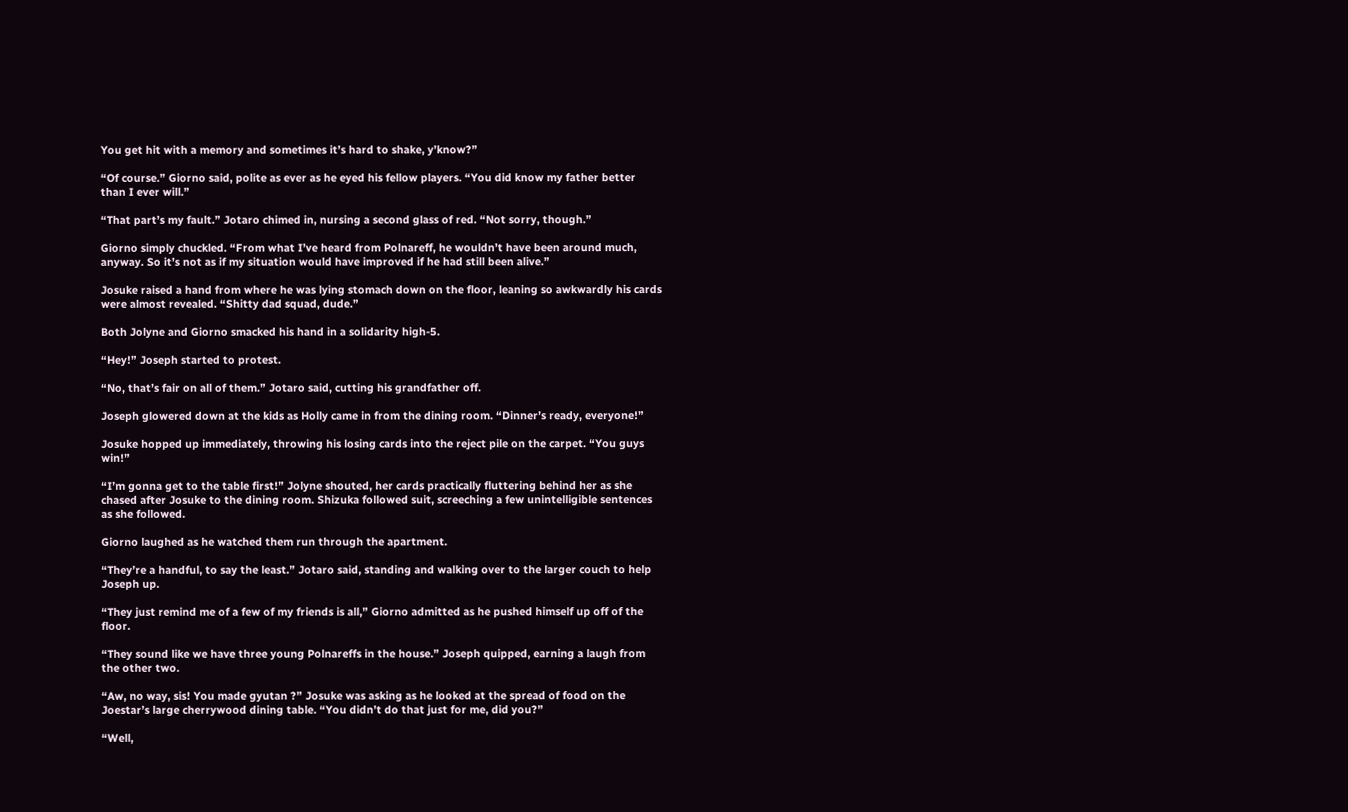You get hit with a memory and sometimes it’s hard to shake, y’know?”

“Of course.” Giorno said, polite as ever as he eyed his fellow players. “You did know my father better than I ever will.”

“That part’s my fault.” Jotaro chimed in, nursing a second glass of red. “Not sorry, though.”

Giorno simply chuckled. “From what I’ve heard from Polnareff, he wouldn’t have been around much, anyway. So it’s not as if my situation would have improved if he had still been alive.”

Josuke raised a hand from where he was lying stomach down on the floor, leaning so awkwardly his cards were almost revealed. “Shitty dad squad, dude.”

Both Jolyne and Giorno smacked his hand in a solidarity high-5.

“Hey!” Joseph started to protest.

“No, that’s fair on all of them.” Jotaro said, cutting his grandfather off.

Joseph glowered down at the kids as Holly came in from the dining room. “Dinner’s ready, everyone!”

Josuke hopped up immediately, throwing his losing cards into the reject pile on the carpet. “You guys win!”

“I’m gonna get to the table first!” Jolyne shouted, her cards practically fluttering behind her as she chased after Josuke to the dining room. Shizuka followed suit, screeching a few unintelligible sentences as she followed.

Giorno laughed as he watched them run through the apartment.

“They’re a handful, to say the least.” Jotaro said, standing and walking over to the larger couch to help Joseph up.

“They just remind me of a few of my friends is all,” Giorno admitted as he pushed himself up off of the floor.

“They sound like we have three young Polnareffs in the house.” Joseph quipped, earning a laugh from the other two.

“Aw, no way, sis! You made gyutan ?” Josuke was asking as he looked at the spread of food on the Joestar’s large cherrywood dining table. “You didn’t do that just for me, did you?”

“Well,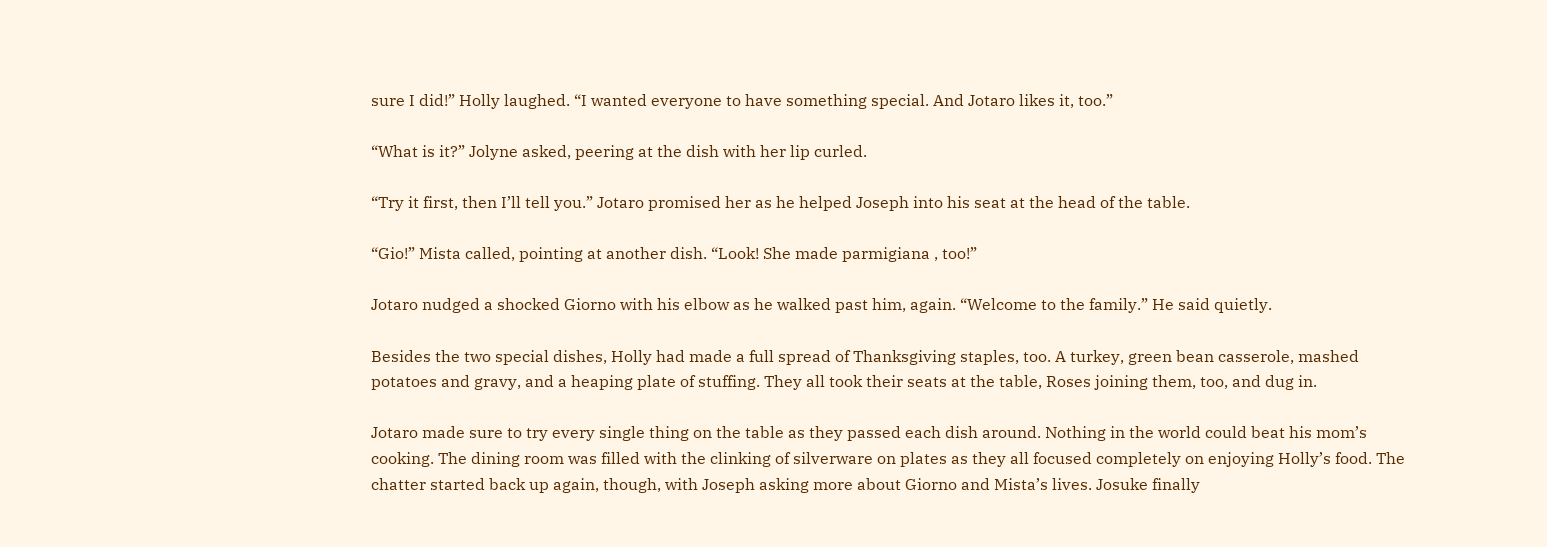sure I did!” Holly laughed. “I wanted everyone to have something special. And Jotaro likes it, too.”

“What is it?” Jolyne asked, peering at the dish with her lip curled.

“Try it first, then I’ll tell you.” Jotaro promised her as he helped Joseph into his seat at the head of the table.

“Gio!” Mista called, pointing at another dish. “Look! She made parmigiana , too!”

Jotaro nudged a shocked Giorno with his elbow as he walked past him, again. “Welcome to the family.” He said quietly.

Besides the two special dishes, Holly had made a full spread of Thanksgiving staples, too. A turkey, green bean casserole, mashed potatoes and gravy, and a heaping plate of stuffing. They all took their seats at the table, Roses joining them, too, and dug in.

Jotaro made sure to try every single thing on the table as they passed each dish around. Nothing in the world could beat his mom’s cooking. The dining room was filled with the clinking of silverware on plates as they all focused completely on enjoying Holly’s food. The chatter started back up again, though, with Joseph asking more about Giorno and Mista’s lives. Josuke finally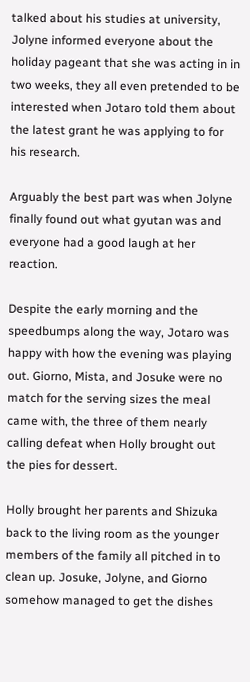talked about his studies at university, Jolyne informed everyone about the holiday pageant that she was acting in in two weeks, they all even pretended to be interested when Jotaro told them about the latest grant he was applying to for his research.

Arguably the best part was when Jolyne finally found out what gyutan was and everyone had a good laugh at her reaction.

Despite the early morning and the speedbumps along the way, Jotaro was happy with how the evening was playing out. Giorno, Mista, and Josuke were no match for the serving sizes the meal came with, the three of them nearly calling defeat when Holly brought out the pies for dessert.

Holly brought her parents and Shizuka back to the living room as the younger members of the family all pitched in to clean up. Josuke, Jolyne, and Giorno somehow managed to get the dishes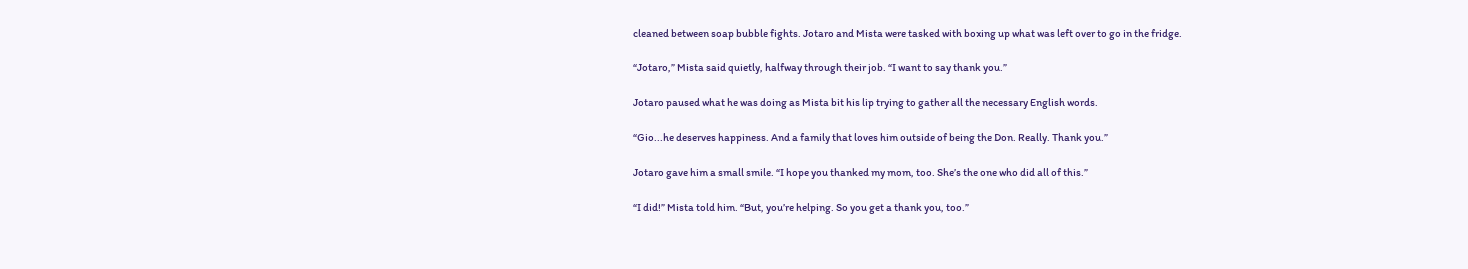cleaned between soap bubble fights. Jotaro and Mista were tasked with boxing up what was left over to go in the fridge.

“Jotaro,” Mista said quietly, halfway through their job. “I want to say thank you.”

Jotaro paused what he was doing as Mista bit his lip trying to gather all the necessary English words.

“Gio...he deserves happiness. And a family that loves him outside of being the Don. Really. Thank you.”

Jotaro gave him a small smile. “I hope you thanked my mom, too. She’s the one who did all of this.”

“I did!” Mista told him. “But, you’re helping. So you get a thank you, too.”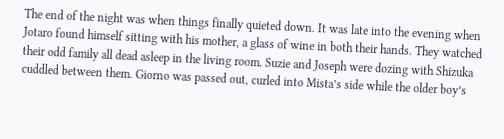The end of the night was when things finally quieted down. It was late into the evening when Jotaro found himself sitting with his mother, a glass of wine in both their hands. They watched their odd family all dead asleep in the living room. Suzie and Joseph were dozing with Shizuka cuddled between them. Giorno was passed out, curled into Mista’s side while the older boy’s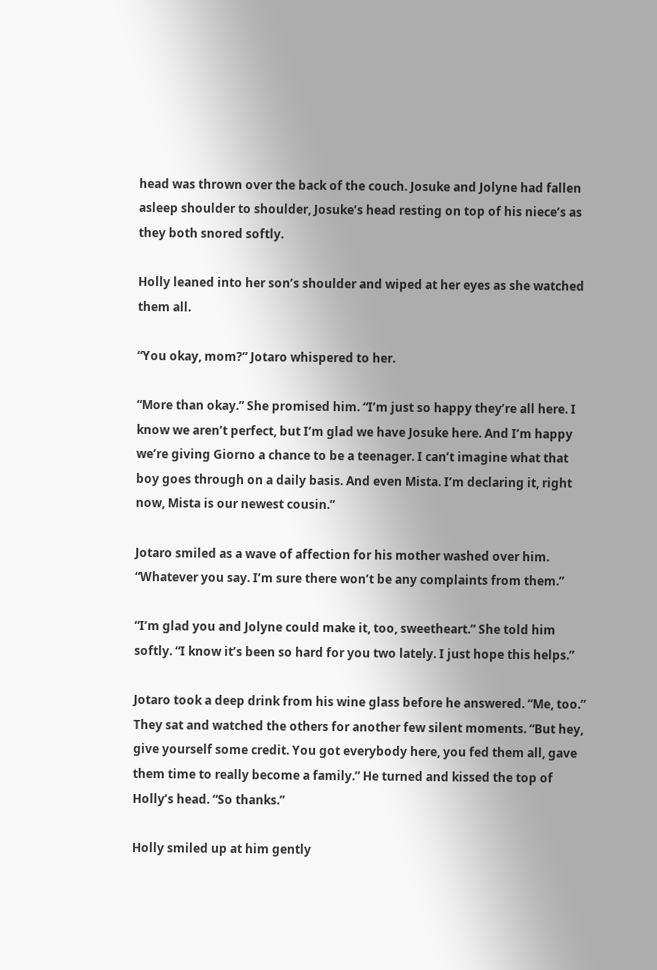head was thrown over the back of the couch. Josuke and Jolyne had fallen asleep shoulder to shoulder, Josuke’s head resting on top of his niece’s as they both snored softly.

Holly leaned into her son’s shoulder and wiped at her eyes as she watched them all.

“You okay, mom?” Jotaro whispered to her.

“More than okay.” She promised him. “I’m just so happy they’re all here. I know we aren’t perfect, but I’m glad we have Josuke here. And I’m happy we’re giving Giorno a chance to be a teenager. I can’t imagine what that boy goes through on a daily basis. And even Mista. I’m declaring it, right now, Mista is our newest cousin.”

Jotaro smiled as a wave of affection for his mother washed over him. “Whatever you say. I’m sure there won’t be any complaints from them.”

“I’m glad you and Jolyne could make it, too, sweetheart.” She told him softly. “I know it’s been so hard for you two lately. I just hope this helps.”

Jotaro took a deep drink from his wine glass before he answered. “Me, too.” They sat and watched the others for another few silent moments. “But hey, give yourself some credit. You got everybody here, you fed them all, gave them time to really become a family.” He turned and kissed the top of Holly’s head. “So thanks.”

Holly smiled up at him gently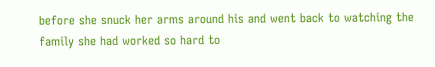before she snuck her arms around his and went back to watching the family she had worked so hard to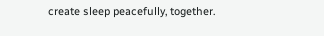create sleep peacefully, together.